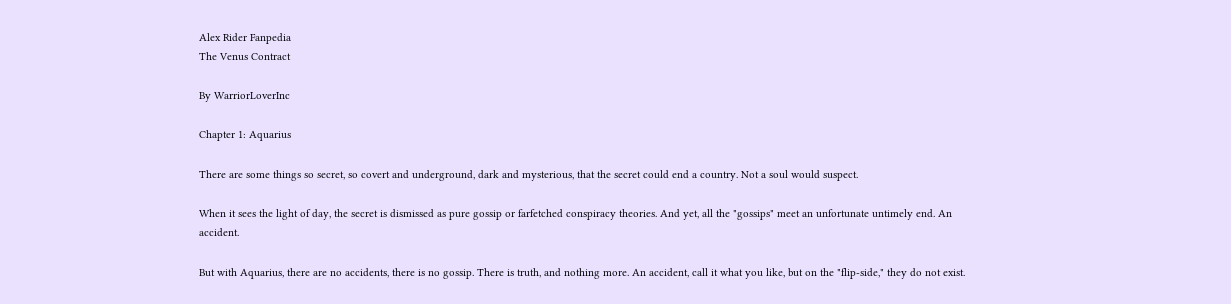Alex Rider Fanpedia
The Venus Contract

By WarriorLoverInc

Chapter 1: Aquarius

There are some things so secret, so covert and underground, dark and mysterious, that the secret could end a country. Not a soul would suspect.

When it sees the light of day, the secret is dismissed as pure gossip or farfetched conspiracy theories. And yet, all the "gossips" meet an unfortunate untimely end. An accident.

But with Aquarius, there are no accidents, there is no gossip. There is truth, and nothing more. An accident, call it what you like, but on the "flip-side," they do not exist.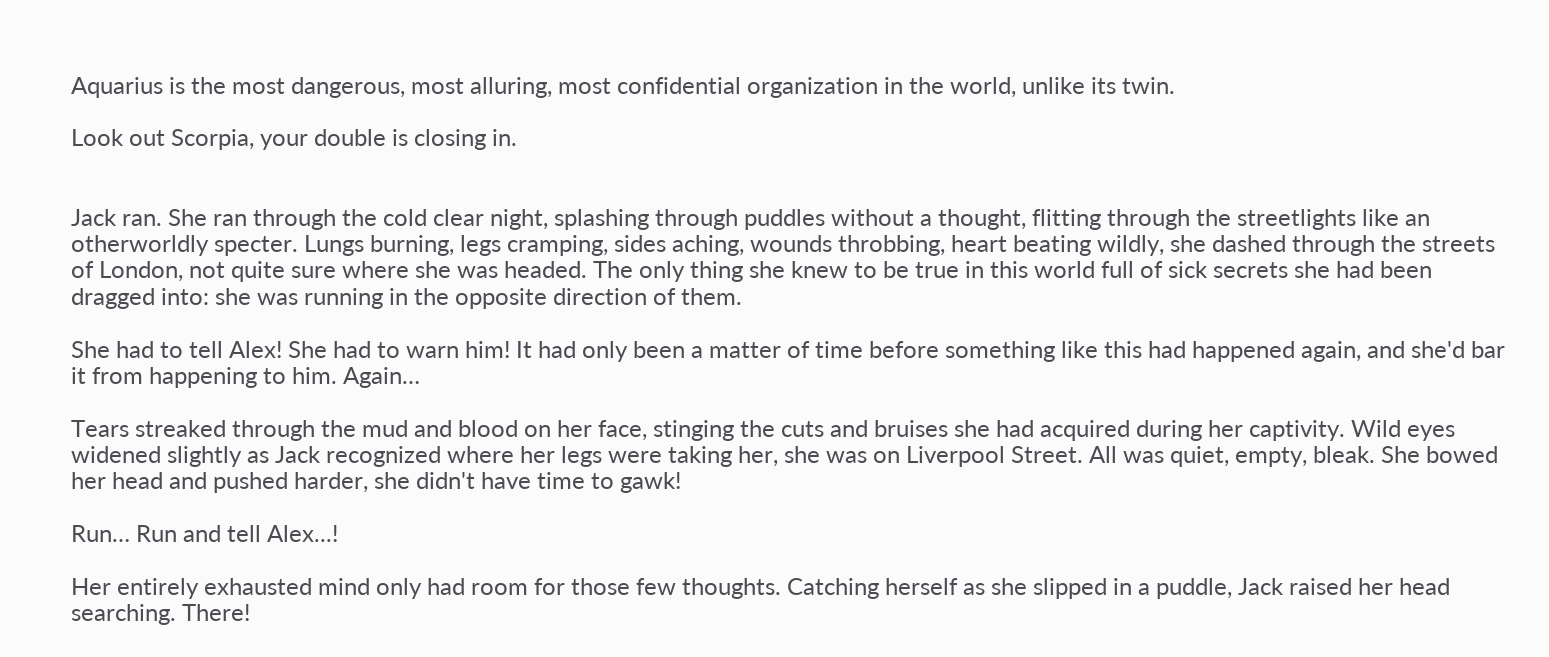Aquarius is the most dangerous, most alluring, most confidential organization in the world, unlike its twin.

Look out Scorpia, your double is closing in.


Jack ran. She ran through the cold clear night, splashing through puddles without a thought, flitting through the streetlights like an otherworldly specter. Lungs burning, legs cramping, sides aching, wounds throbbing, heart beating wildly, she dashed through the streets of London, not quite sure where she was headed. The only thing she knew to be true in this world full of sick secrets she had been dragged into: she was running in the opposite direction of them.

She had to tell Alex! She had to warn him! It had only been a matter of time before something like this had happened again, and she'd bar it from happening to him. Again…

Tears streaked through the mud and blood on her face, stinging the cuts and bruises she had acquired during her captivity. Wild eyes widened slightly as Jack recognized where her legs were taking her, she was on Liverpool Street. All was quiet, empty, bleak. She bowed her head and pushed harder, she didn't have time to gawk!

Run… Run and tell Alex...!

Her entirely exhausted mind only had room for those few thoughts. Catching herself as she slipped in a puddle, Jack raised her head searching. There!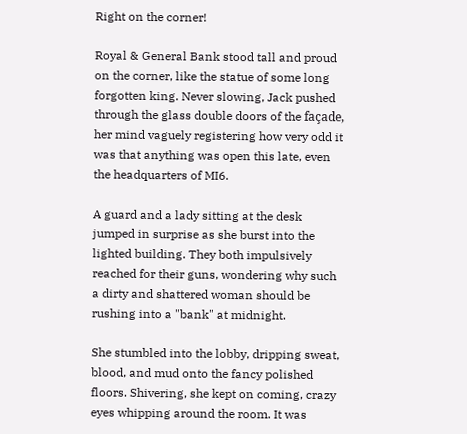Right on the corner!

Royal & General Bank stood tall and proud on the corner, like the statue of some long forgotten king. Never slowing, Jack pushed through the glass double doors of the façade, her mind vaguely registering how very odd it was that anything was open this late, even the headquarters of MI6.

A guard and a lady sitting at the desk jumped in surprise as she burst into the lighted building. They both impulsively reached for their guns, wondering why such a dirty and shattered woman should be rushing into a "bank" at midnight.

She stumbled into the lobby, dripping sweat, blood, and mud onto the fancy polished floors. Shivering, she kept on coming, crazy eyes whipping around the room. It was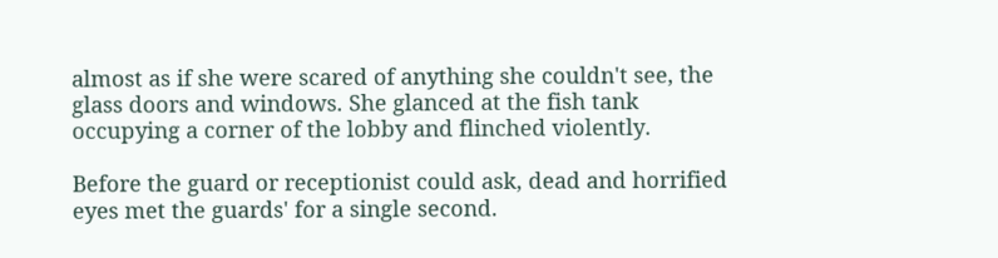almost as if she were scared of anything she couldn't see, the glass doors and windows. She glanced at the fish tank occupying a corner of the lobby and flinched violently.

Before the guard or receptionist could ask, dead and horrified eyes met the guards' for a single second.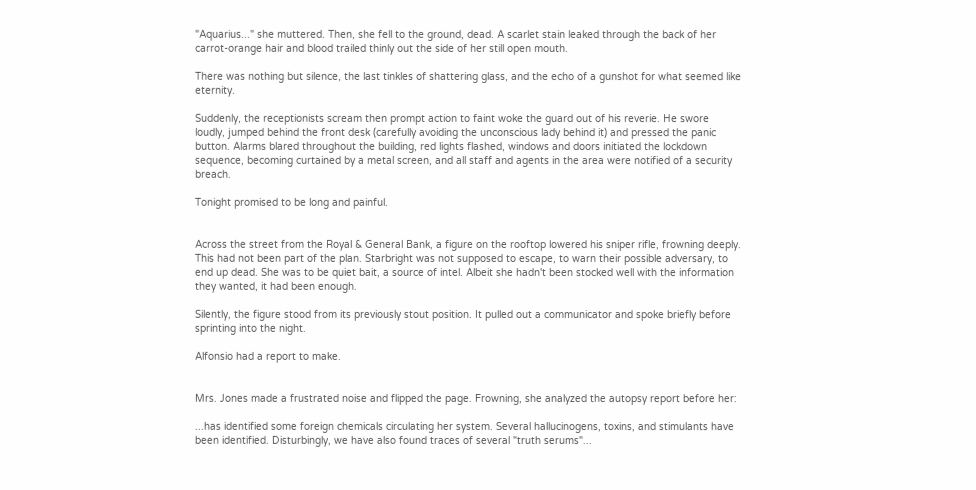"Aquarius..." she muttered. Then, she fell to the ground, dead. A scarlet stain leaked through the back of her carrot-orange hair and blood trailed thinly out the side of her still open mouth.

There was nothing but silence, the last tinkles of shattering glass, and the echo of a gunshot for what seemed like eternity.

Suddenly, the receptionists scream then prompt action to faint woke the guard out of his reverie. He swore loudly, jumped behind the front desk (carefully avoiding the unconscious lady behind it) and pressed the panic button. Alarms blared throughout the building, red lights flashed, windows and doors initiated the lockdown sequence, becoming curtained by a metal screen, and all staff and agents in the area were notified of a security breach.

Tonight promised to be long and painful.


Across the street from the Royal & General Bank, a figure on the rooftop lowered his sniper rifle, frowning deeply. This had not been part of the plan. Starbright was not supposed to escape, to warn their possible adversary, to end up dead. She was to be quiet bait, a source of intel. Albeit she hadn't been stocked well with the information they wanted, it had been enough.

Silently, the figure stood from its previously stout position. It pulled out a communicator and spoke briefly before sprinting into the night.

Alfonsio had a report to make.


Mrs. Jones made a frustrated noise and flipped the page. Frowning, she analyzed the autopsy report before her:

...has identified some foreign chemicals circulating her system. Several hallucinogens, toxins, and stimulants have been identified. Disturbingly, we have also found traces of several "truth serums"...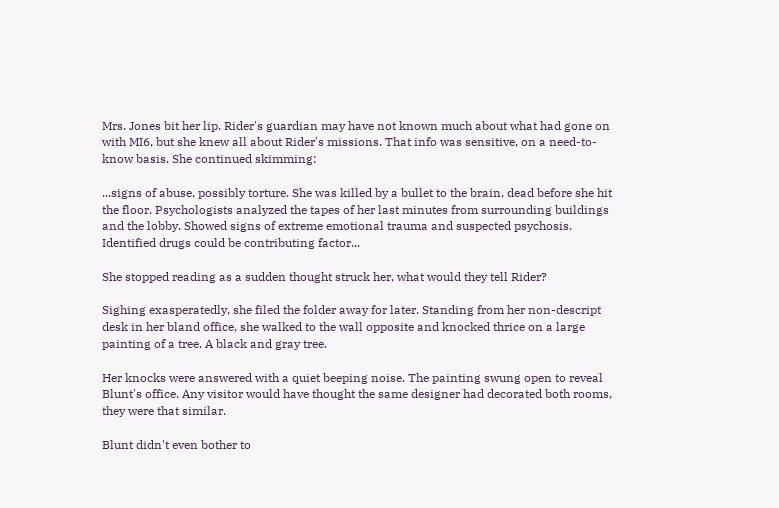Mrs. Jones bit her lip. Rider's guardian may have not known much about what had gone on with MI6, but she knew all about Rider's missions. That info was sensitive, on a need-to-know basis. She continued skimming:

...signs of abuse, possibly torture. She was killed by a bullet to the brain, dead before she hit the floor. Psychologists analyzed the tapes of her last minutes from surrounding buildings and the lobby. Showed signs of extreme emotional trauma and suspected psychosis. Identified drugs could be contributing factor...

She stopped reading as a sudden thought struck her, what would they tell Rider?

Sighing exasperatedly, she filed the folder away for later. Standing from her non-descript desk in her bland office, she walked to the wall opposite and knocked thrice on a large painting of a tree. A black and gray tree.

Her knocks were answered with a quiet beeping noise. The painting swung open to reveal Blunt's office. Any visitor would have thought the same designer had decorated both rooms, they were that similar.

Blunt didn't even bother to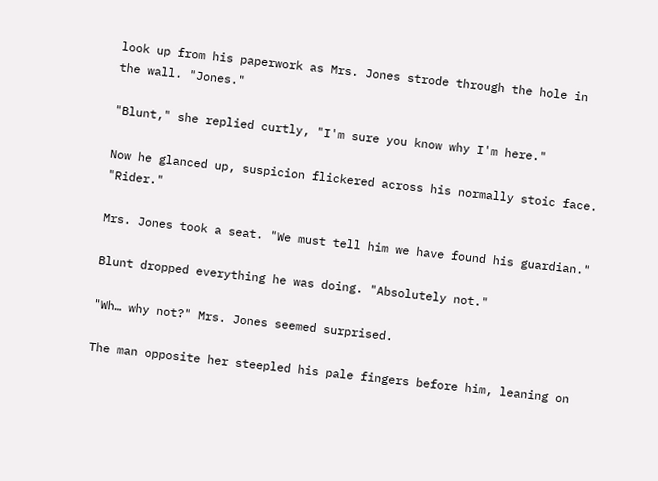look up from his paperwork as Mrs. Jones strode through the hole in the wall. "Jones."

"Blunt," she replied curtly, "I'm sure you know why I'm here."

Now he glanced up, suspicion flickered across his normally stoic face. "Rider."

Mrs. Jones took a seat. "We must tell him we have found his guardian."

Blunt dropped everything he was doing. "Absolutely not."

"Wh… why not?" Mrs. Jones seemed surprised.

The man opposite her steepled his pale fingers before him, leaning on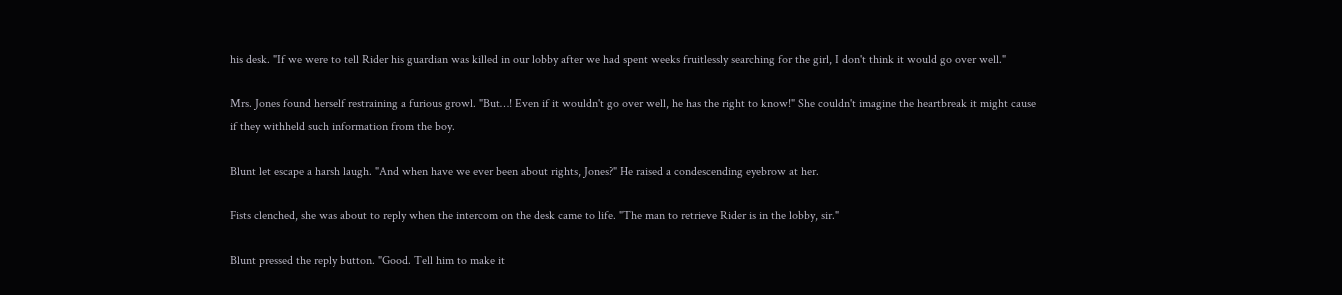his desk. "If we were to tell Rider his guardian was killed in our lobby after we had spent weeks fruitlessly searching for the girl, I don't think it would go over well."

Mrs. Jones found herself restraining a furious growl. "But…! Even if it wouldn't go over well, he has the right to know!" She couldn't imagine the heartbreak it might cause if they withheld such information from the boy.

Blunt let escape a harsh laugh. "And when have we ever been about rights, Jones?" He raised a condescending eyebrow at her.

Fists clenched, she was about to reply when the intercom on the desk came to life. "The man to retrieve Rider is in the lobby, sir."

Blunt pressed the reply button. "Good. Tell him to make it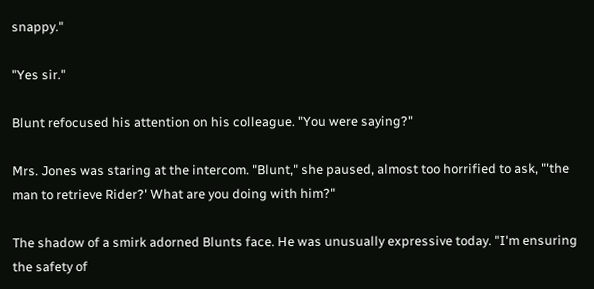snappy."

"Yes sir."

Blunt refocused his attention on his colleague. "You were saying?"

Mrs. Jones was staring at the intercom. "Blunt," she paused, almost too horrified to ask, "'the man to retrieve Rider?' What are you doing with him?"

The shadow of a smirk adorned Blunts face. He was unusually expressive today. "I'm ensuring the safety of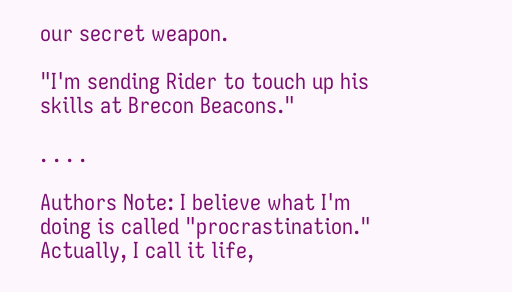our secret weapon.

"I'm sending Rider to touch up his skills at Brecon Beacons."

. . . .

Authors Note: I believe what I'm doing is called "procrastination." Actually, I call it life,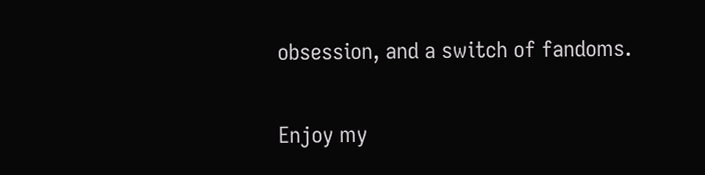obsession, and a switch of fandoms.

Enjoy my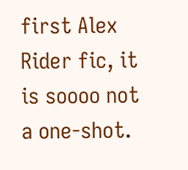first Alex Rider fic, it is soooo not a one-shot.